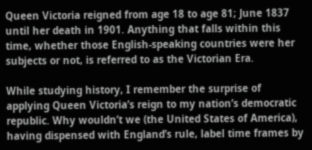Queen Victoria reigned from age 18 to age 81; June 1837 until her death in 1901. Anything that falls within this time, whether those English-speaking countries were her subjects or not, is referred to as the Victorian Era.

While studying history, I remember the surprise of applying Queen Victoria’s reign to my nation’s democratic republic. Why wouldn’t we (the United States of America), having dispensed with England’s rule, label time frames by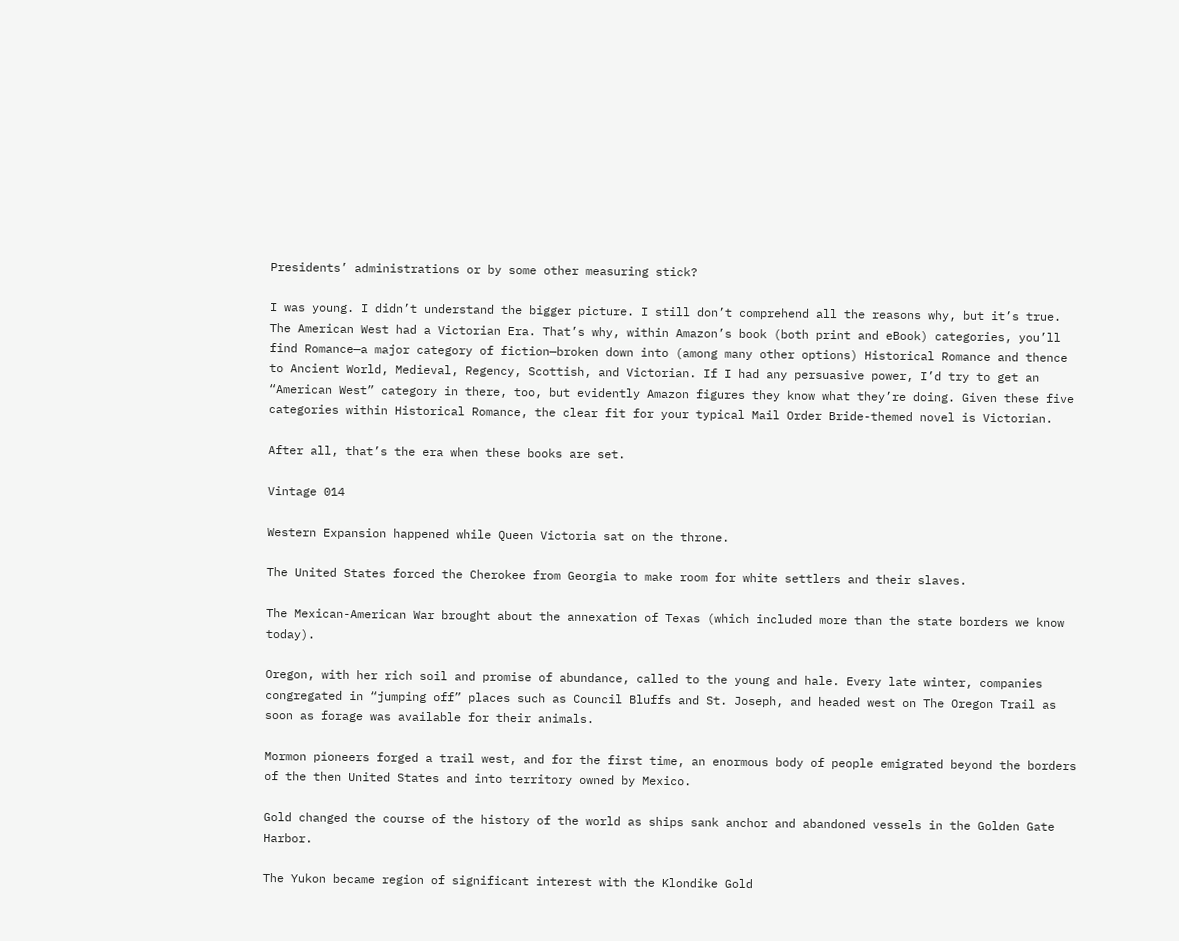Presidents’ administrations or by some other measuring stick?

I was young. I didn’t understand the bigger picture. I still don’t comprehend all the reasons why, but it’s true. The American West had a Victorian Era. That’s why, within Amazon’s book (both print and eBook) categories, you’ll find Romance—a major category of fiction—broken down into (among many other options) Historical Romance and thence to Ancient World, Medieval, Regency, Scottish, and Victorian. If I had any persuasive power, I’d try to get an “American West” category in there, too, but evidently Amazon figures they know what they’re doing. Given these five categories within Historical Romance, the clear fit for your typical Mail Order Bride-themed novel is Victorian.

After all, that’s the era when these books are set.

Vintage 014

Western Expansion happened while Queen Victoria sat on the throne.

The United States forced the Cherokee from Georgia to make room for white settlers and their slaves.

The Mexican-American War brought about the annexation of Texas (which included more than the state borders we know today).

Oregon, with her rich soil and promise of abundance, called to the young and hale. Every late winter, companies congregated in “jumping off” places such as Council Bluffs and St. Joseph, and headed west on The Oregon Trail as soon as forage was available for their animals.

Mormon pioneers forged a trail west, and for the first time, an enormous body of people emigrated beyond the borders of the then United States and into territory owned by Mexico.

Gold changed the course of the history of the world as ships sank anchor and abandoned vessels in the Golden Gate Harbor.

The Yukon became region of significant interest with the Klondike Gold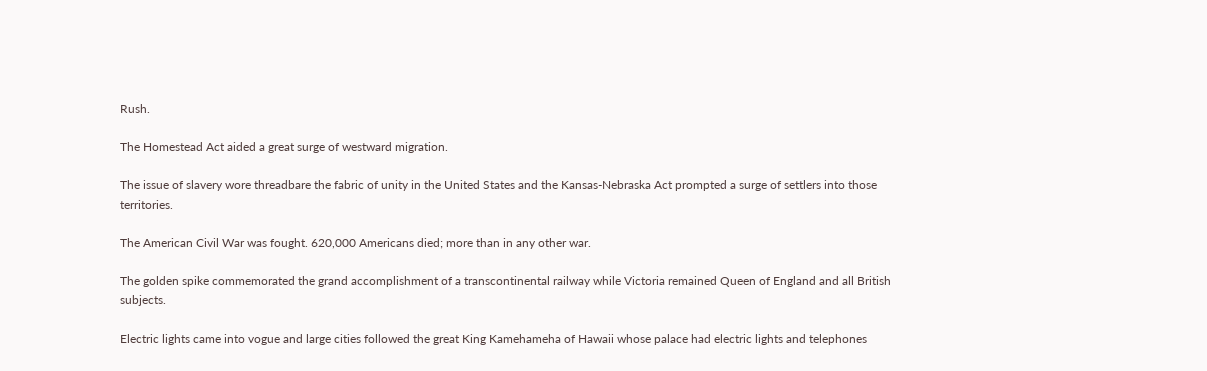Rush.

The Homestead Act aided a great surge of westward migration.

The issue of slavery wore threadbare the fabric of unity in the United States and the Kansas-Nebraska Act prompted a surge of settlers into those territories.

The American Civil War was fought. 620,000 Americans died; more than in any other war.

The golden spike commemorated the grand accomplishment of a transcontinental railway while Victoria remained Queen of England and all British subjects.

Electric lights came into vogue and large cities followed the great King Kamehameha of Hawaii whose palace had electric lights and telephones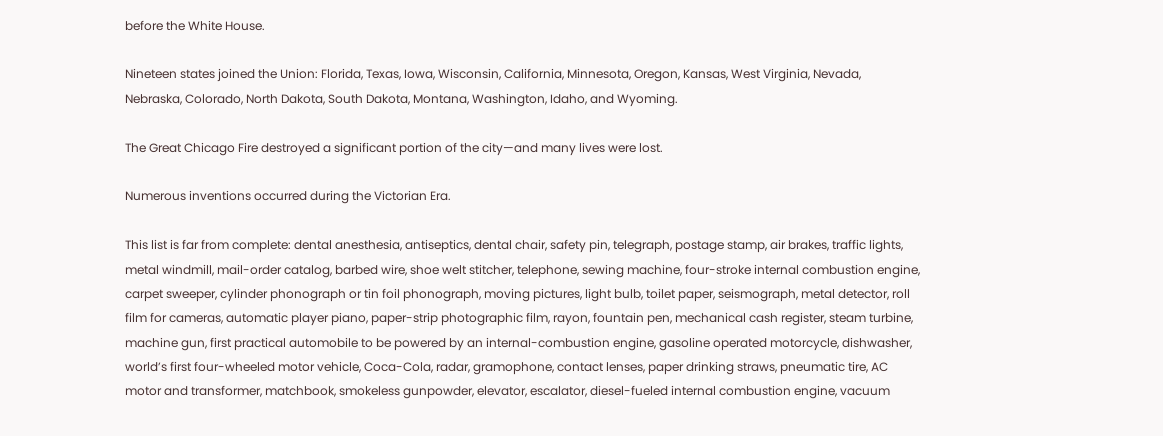before the White House.

Nineteen states joined the Union: Florida, Texas, Iowa, Wisconsin, California, Minnesota, Oregon, Kansas, West Virginia, Nevada, Nebraska, Colorado, North Dakota, South Dakota, Montana, Washington, Idaho, and Wyoming.

The Great Chicago Fire destroyed a significant portion of the city—and many lives were lost.

Numerous inventions occurred during the Victorian Era.

This list is far from complete: dental anesthesia, antiseptics, dental chair, safety pin, telegraph, postage stamp, air brakes, traffic lights, metal windmill, mail-order catalog, barbed wire, shoe welt stitcher, telephone, sewing machine, four-stroke internal combustion engine, carpet sweeper, cylinder phonograph or tin foil phonograph, moving pictures, light bulb, toilet paper, seismograph, metal detector, roll film for cameras, automatic player piano, paper-strip photographic film, rayon, fountain pen, mechanical cash register, steam turbine, machine gun, first practical automobile to be powered by an internal-combustion engine, gasoline operated motorcycle, dishwasher, world’s first four-wheeled motor vehicle, Coca-Cola, radar, gramophone, contact lenses, paper drinking straws, pneumatic tire, AC motor and transformer, matchbook, smokeless gunpowder, elevator, escalator, diesel-fueled internal combustion engine, vacuum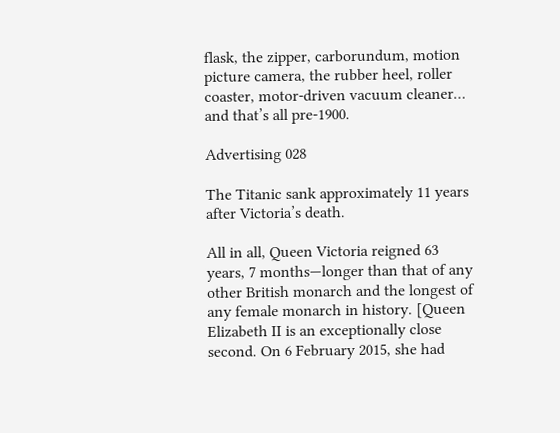flask, the zipper, carborundum, motion picture camera, the rubber heel, roller coaster, motor-driven vacuum cleaner… and that’s all pre-1900.

Advertising 028

The Titanic sank approximately 11 years after Victoria’s death.

All in all, Queen Victoria reigned 63 years, 7 months—longer than that of any other British monarch and the longest of any female monarch in history. [Queen Elizabeth II is an exceptionally close second. On 6 February 2015, she had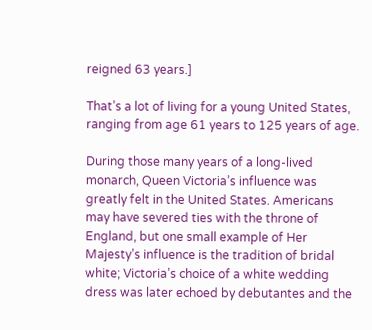reigned 63 years.]

That’s a lot of living for a young United States, ranging from age 61 years to 125 years of age.

During those many years of a long-lived monarch, Queen Victoria’s influence was greatly felt in the United States. Americans may have severed ties with the throne of England, but one small example of Her Majesty’s influence is the tradition of bridal white; Victoria’s choice of a white wedding dress was later echoed by debutantes and the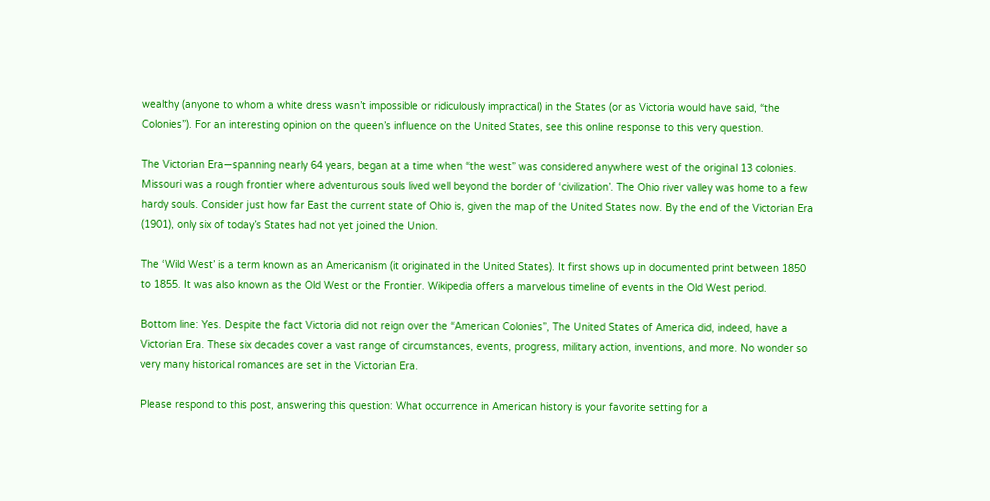wealthy (anyone to whom a white dress wasn’t impossible or ridiculously impractical) in the States (or as Victoria would have said, “the Colonies”). For an interesting opinion on the queen’s influence on the United States, see this online response to this very question.

The Victorian Era—spanning nearly 64 years, began at a time when “the west” was considered anywhere west of the original 13 colonies. Missouri was a rough frontier where adventurous souls lived well beyond the border of ‘civilization’. The Ohio river valley was home to a few hardy souls. Consider just how far East the current state of Ohio is, given the map of the United States now. By the end of the Victorian Era (1901), only six of today’s States had not yet joined the Union.

The ‘Wild West’ is a term known as an Americanism (it originated in the United States). It first shows up in documented print between 1850 to 1855. It was also known as the Old West or the Frontier. Wikipedia offers a marvelous timeline of events in the Old West period.

Bottom line: Yes. Despite the fact Victoria did not reign over the “American Colonies”, The United States of America did, indeed, have a Victorian Era. These six decades cover a vast range of circumstances, events, progress, military action, inventions, and more. No wonder so very many historical romances are set in the Victorian Era.

Please respond to this post, answering this question: What occurrence in American history is your favorite setting for a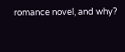romance novel, and why?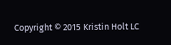Copyright © 2015 Kristin Holt LC